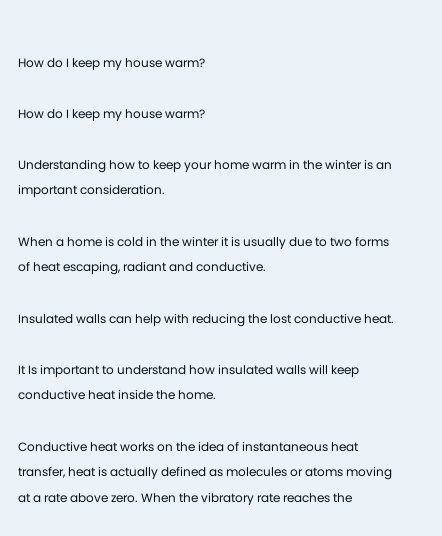How do I keep my house warm?

How do I keep my house warm?

Understanding how to keep your home warm in the winter is an important consideration.

When a home is cold in the winter it is usually due to two forms of heat escaping, radiant and conductive.

Insulated walls can help with reducing the lost conductive heat.

It Is important to understand how insulated walls will keep conductive heat inside the home.

Conductive heat works on the idea of instantaneous heat transfer, heat is actually defined as molecules or atoms moving at a rate above zero. When the vibratory rate reaches the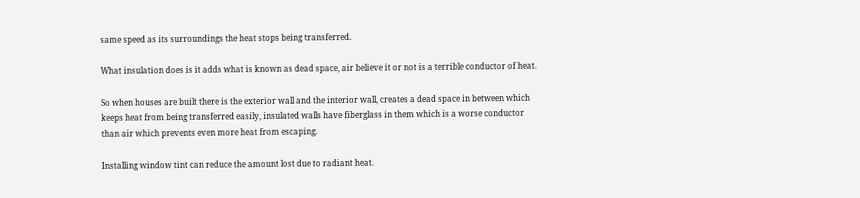same speed as its surroundings the heat stops being transferred.

What insulation does is it adds what is known as dead space, air believe it or not is a terrible conductor of heat.

So when houses are built there is the exterior wall and the interior wall, creates a dead space in between which keeps heat from being transferred easily, insulated walls have fiberglass in them which is a worse conductor than air which prevents even more heat from escaping.

Installing window tint can reduce the amount lost due to radiant heat.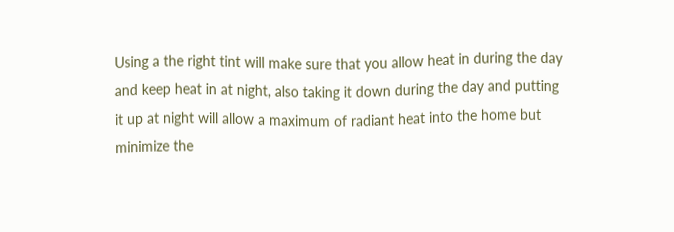Using a the right tint will make sure that you allow heat in during the day and keep heat in at night, also taking it down during the day and putting it up at night will allow a maximum of radiant heat into the home but minimize the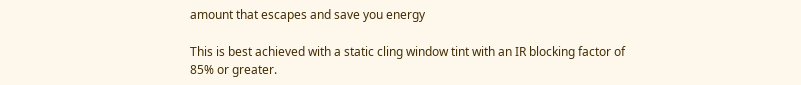amount that escapes and save you energy

This is best achieved with a static cling window tint with an IR blocking factor of 85% or greater.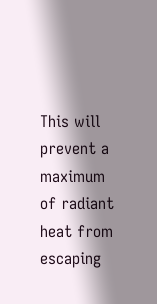This will prevent a maximum of radiant heat from escaping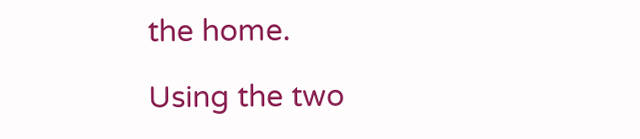the home.

Using the two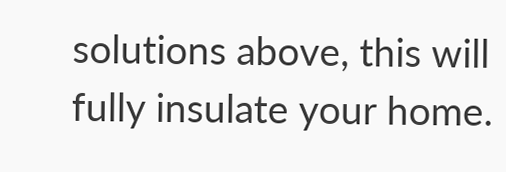solutions above, this will fully insulate your home.